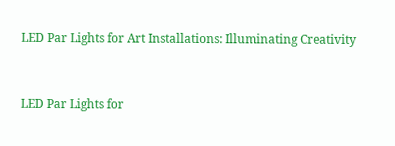LED Par Lights for Art Installations: Illuminating Creativity


LED Par Lights for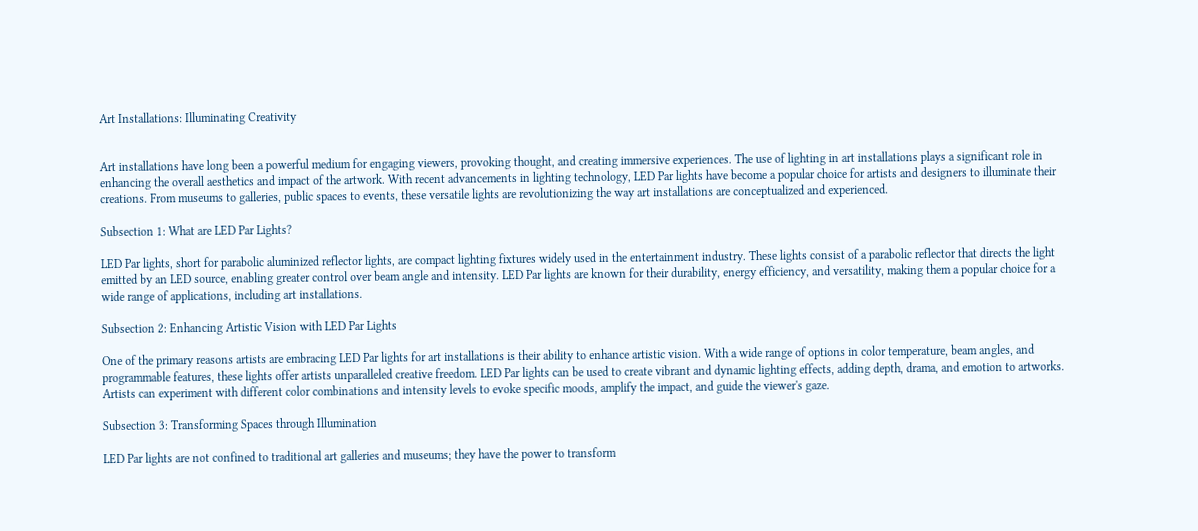Art Installations: Illuminating Creativity


Art installations have long been a powerful medium for engaging viewers, provoking thought, and creating immersive experiences. The use of lighting in art installations plays a significant role in enhancing the overall aesthetics and impact of the artwork. With recent advancements in lighting technology, LED Par lights have become a popular choice for artists and designers to illuminate their creations. From museums to galleries, public spaces to events, these versatile lights are revolutionizing the way art installations are conceptualized and experienced.

Subsection 1: What are LED Par Lights?

LED Par lights, short for parabolic aluminized reflector lights, are compact lighting fixtures widely used in the entertainment industry. These lights consist of a parabolic reflector that directs the light emitted by an LED source, enabling greater control over beam angle and intensity. LED Par lights are known for their durability, energy efficiency, and versatility, making them a popular choice for a wide range of applications, including art installations.

Subsection 2: Enhancing Artistic Vision with LED Par Lights

One of the primary reasons artists are embracing LED Par lights for art installations is their ability to enhance artistic vision. With a wide range of options in color temperature, beam angles, and programmable features, these lights offer artists unparalleled creative freedom. LED Par lights can be used to create vibrant and dynamic lighting effects, adding depth, drama, and emotion to artworks. Artists can experiment with different color combinations and intensity levels to evoke specific moods, amplify the impact, and guide the viewer's gaze.

Subsection 3: Transforming Spaces through Illumination

LED Par lights are not confined to traditional art galleries and museums; they have the power to transform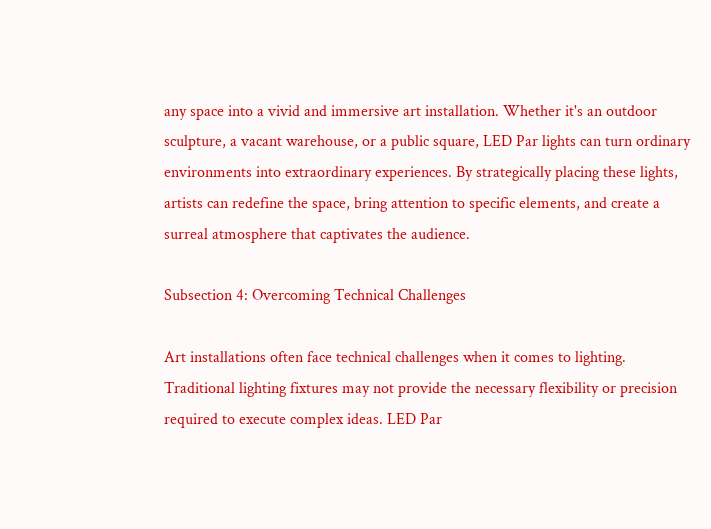any space into a vivid and immersive art installation. Whether it's an outdoor sculpture, a vacant warehouse, or a public square, LED Par lights can turn ordinary environments into extraordinary experiences. By strategically placing these lights, artists can redefine the space, bring attention to specific elements, and create a surreal atmosphere that captivates the audience.

Subsection 4: Overcoming Technical Challenges

Art installations often face technical challenges when it comes to lighting. Traditional lighting fixtures may not provide the necessary flexibility or precision required to execute complex ideas. LED Par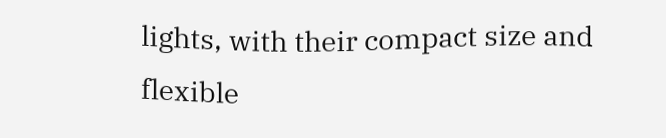lights, with their compact size and flexible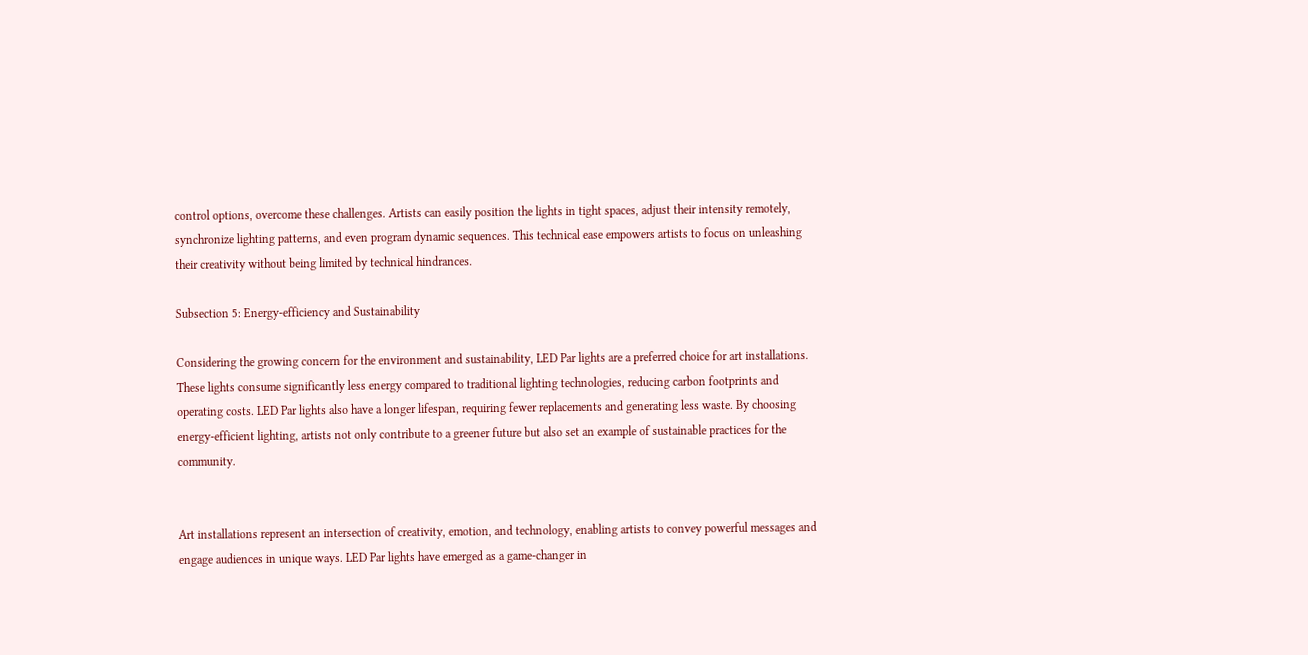control options, overcome these challenges. Artists can easily position the lights in tight spaces, adjust their intensity remotely, synchronize lighting patterns, and even program dynamic sequences. This technical ease empowers artists to focus on unleashing their creativity without being limited by technical hindrances.

Subsection 5: Energy-efficiency and Sustainability

Considering the growing concern for the environment and sustainability, LED Par lights are a preferred choice for art installations. These lights consume significantly less energy compared to traditional lighting technologies, reducing carbon footprints and operating costs. LED Par lights also have a longer lifespan, requiring fewer replacements and generating less waste. By choosing energy-efficient lighting, artists not only contribute to a greener future but also set an example of sustainable practices for the community.


Art installations represent an intersection of creativity, emotion, and technology, enabling artists to convey powerful messages and engage audiences in unique ways. LED Par lights have emerged as a game-changer in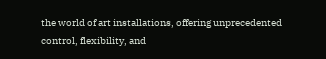the world of art installations, offering unprecedented control, flexibility, and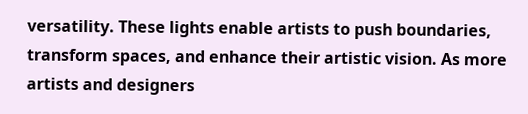versatility. These lights enable artists to push boundaries, transform spaces, and enhance their artistic vision. As more artists and designers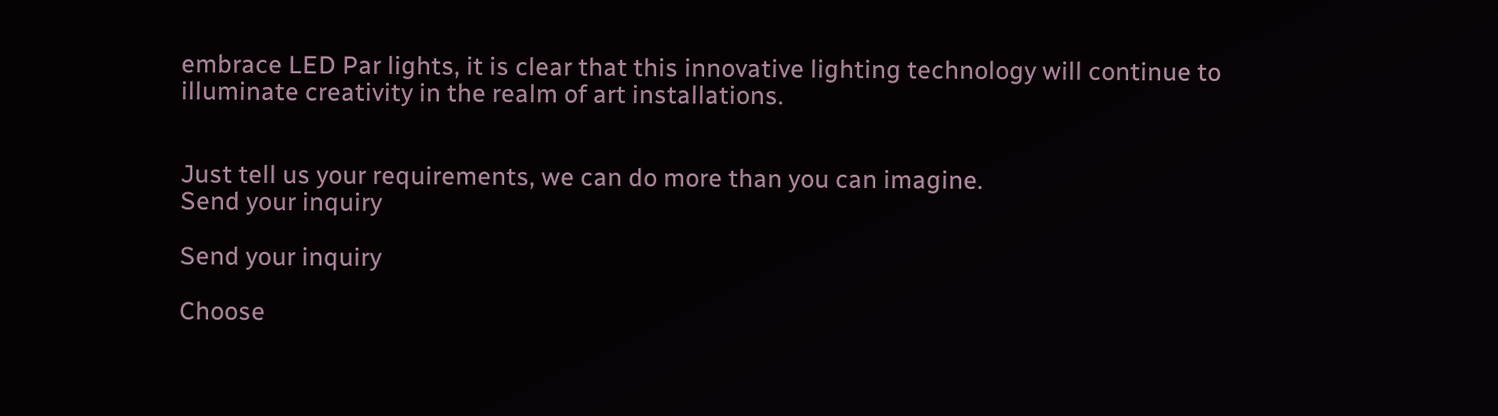embrace LED Par lights, it is clear that this innovative lighting technology will continue to illuminate creativity in the realm of art installations.


Just tell us your requirements, we can do more than you can imagine.
Send your inquiry

Send your inquiry

Choose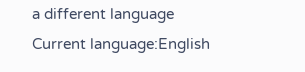a different language
Current language:English